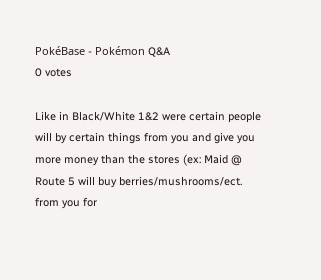PokéBase - Pokémon Q&A
0 votes

Like in Black/White 1&2 were certain people will by certain things from you and give you more money than the stores (ex: Maid @ Route 5 will buy berries/mushrooms/ect. from you for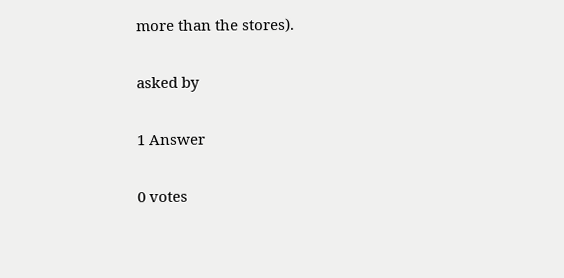more than the stores).

asked by

1 Answer

0 votes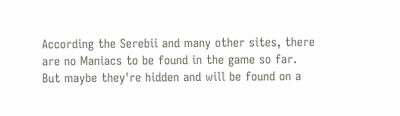According the Serebii and many other sites, there are no Maniacs to be found in the game so far. But maybe they're hidden and will be found on a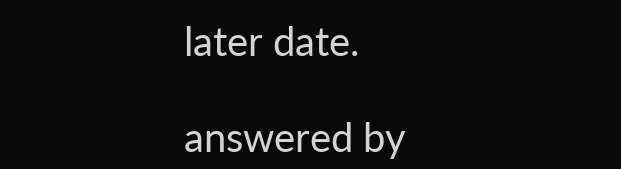later date.

answered by